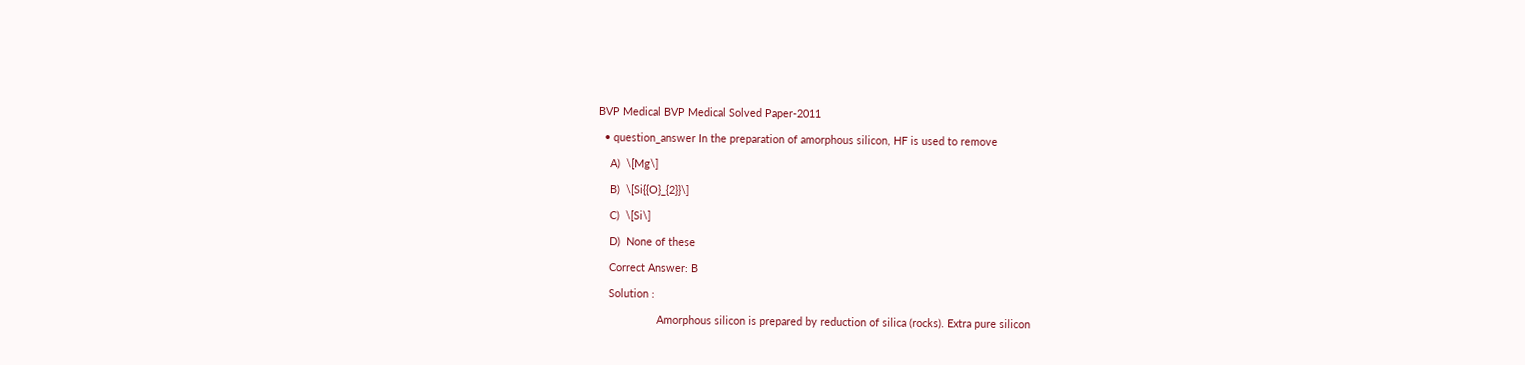BVP Medical BVP Medical Solved Paper-2011

  • question_answer In the preparation of amorphous silicon, HF is used to remove

    A)  \[Mg\]

    B)  \[Si{{O}_{2}}\]

    C)  \[Si\]

    D)  None of these

    Correct Answer: B

    Solution :

                    Amorphous silicon is prepared by reduction of silica (rocks). Extra pure silicon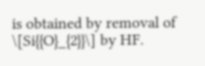is obtained by removal of \[Si{{O}_{2}}\] by HF.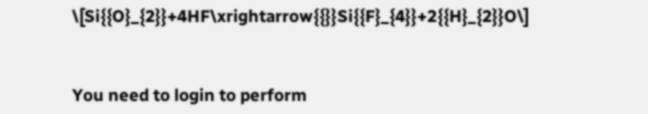\[Si{{O}_{2}}+4HF\xrightarrow{{}}Si{{F}_{4}}+2{{H}_{2}}O\]


You need to login to perform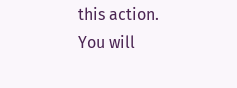this action.
You will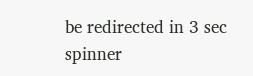be redirected in 3 sec spinner